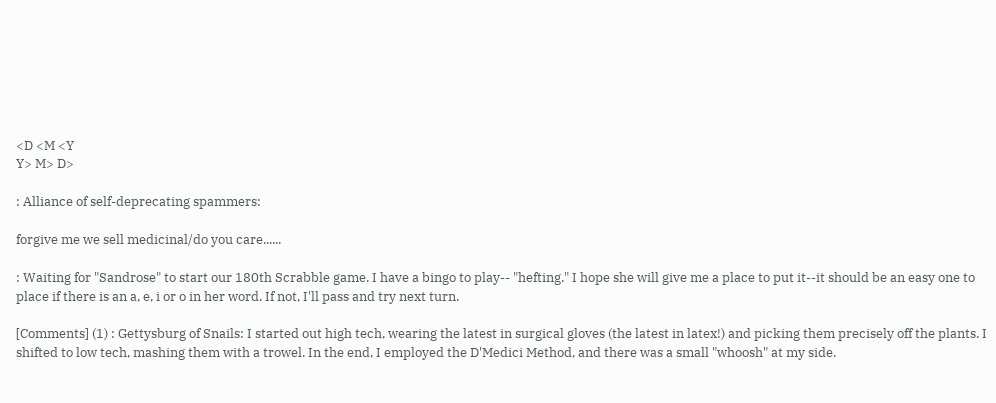<D <M <Y
Y> M> D>

: Alliance of self-deprecating spammers:

forgive me we sell medicinal/do you care......

: Waiting for "Sandrose" to start our 180th Scrabble game. I have a bingo to play-- "hefting." I hope she will give me a place to put it--it should be an easy one to place if there is an a, e, i or o in her word. If not, I'll pass and try next turn.

[Comments] (1) : Gettysburg of Snails: I started out high tech, wearing the latest in surgical gloves (the latest in latex!) and picking them precisely off the plants. I shifted to low tech, mashing them with a trowel. In the end, I employed the D'Medici Method, and there was a small "whoosh" at my side.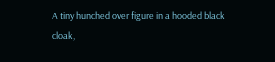A tiny hunched over figure in a hooded black cloak,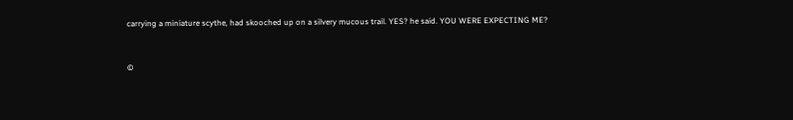carrying a miniature scythe, had skooched up on a silvery mucous trail. YES? he said. YOU WERE EXPECTING ME?


©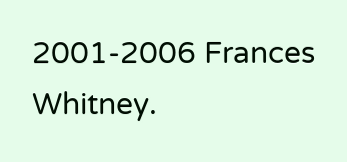2001-2006 Frances Whitney.